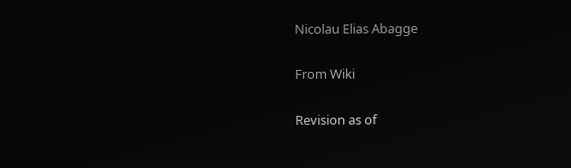Nicolau Elias Abagge

From Wiki

Revision as of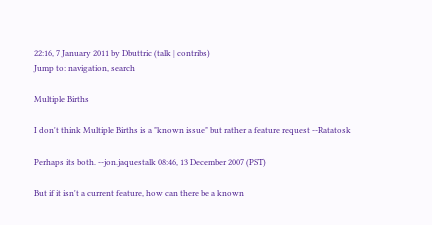22:16, 7 January 2011 by Dbuttric (talk | contribs)
Jump to: navigation, search

Multiple Births

I don't think Multiple Births is a "known issue" but rather a feature request --Ratatosk

Perhaps its both. --jon.jaquestalk 08:46, 13 December 2007 (PST)

But if it isn't a current feature, how can there be a known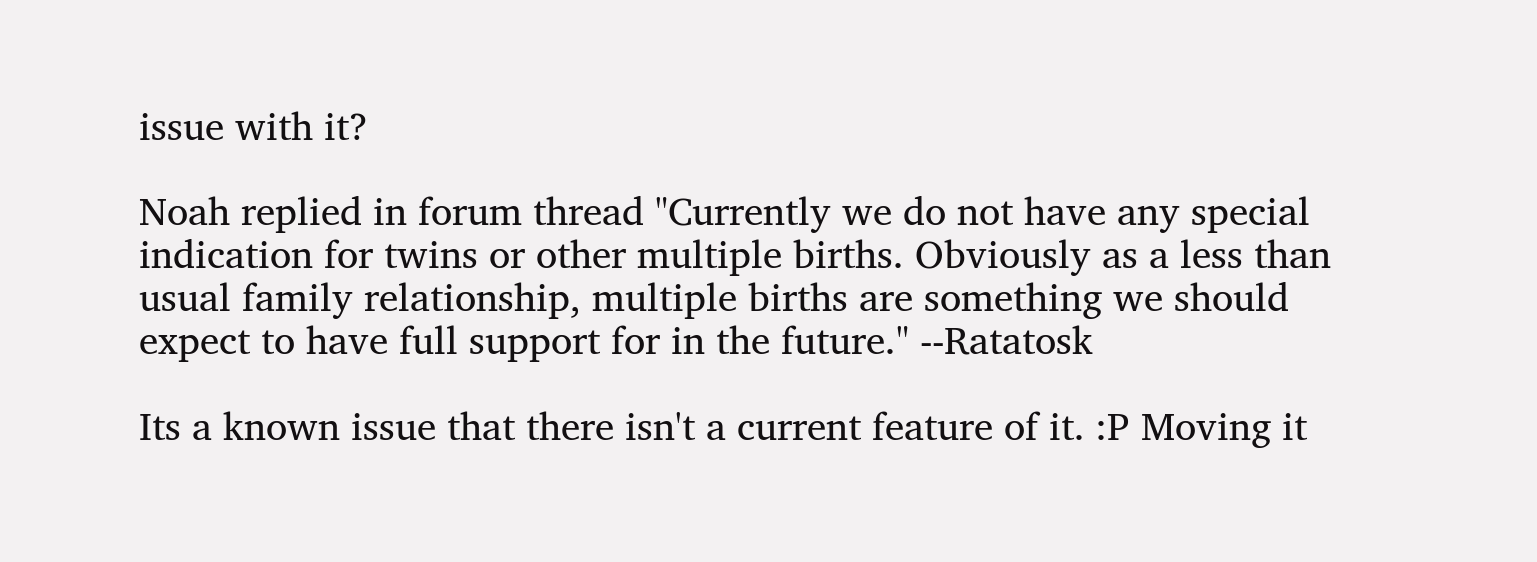issue with it?

Noah replied in forum thread "Currently we do not have any special indication for twins or other multiple births. Obviously as a less than usual family relationship, multiple births are something we should expect to have full support for in the future." --Ratatosk

Its a known issue that there isn't a current feature of it. :P Moving it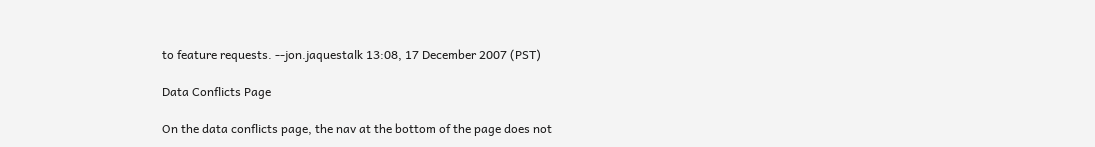to feature requests. --jon.jaquestalk 13:08, 17 December 2007 (PST)

Data Conflicts Page

On the data conflicts page, the nav at the bottom of the page does not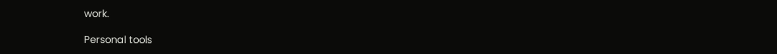work.

Personal tools